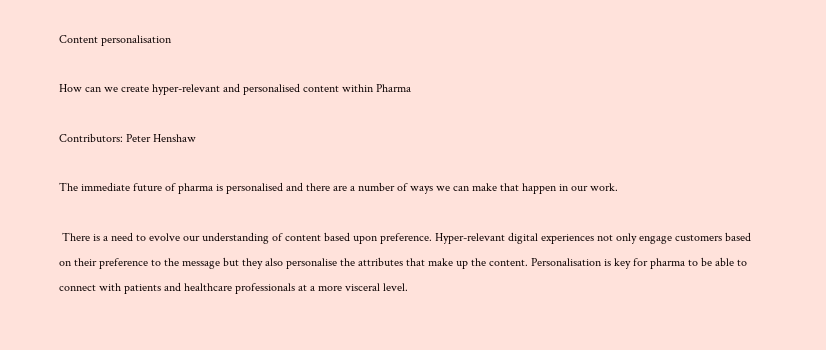Content personalisation

How can we create hyper-relevant and personalised content within Pharma

Contributors: Peter Henshaw

The immediate future of pharma is personalised and there are a number of ways we can make that happen in our work.

 There is a need to evolve our understanding of content based upon preference. Hyper-relevant digital experiences not only engage customers based on their preference to the message but they also personalise the attributes that make up the content. Personalisation is key for pharma to be able to connect with patients and healthcare professionals at a more visceral level.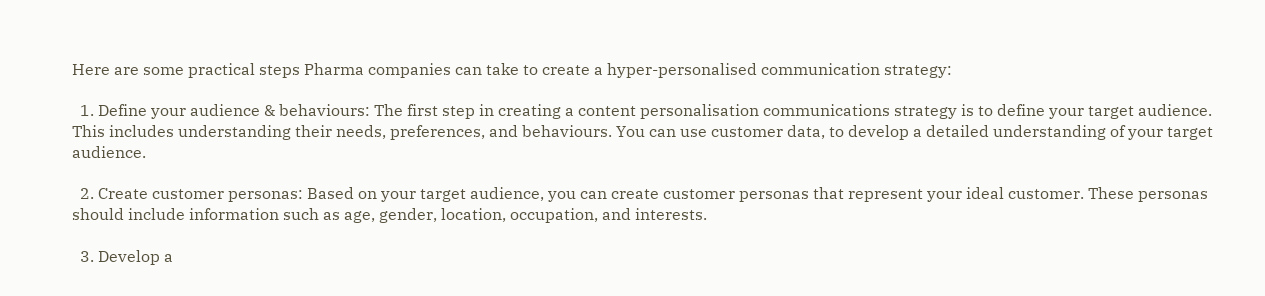Here are some practical steps Pharma companies can take to create a hyper-personalised communication strategy:

  1. Define your audience & behaviours: The first step in creating a content personalisation communications strategy is to define your target audience. This includes understanding their needs, preferences, and behaviours. You can use customer data, to develop a detailed understanding of your target audience.

  2. Create customer personas: Based on your target audience, you can create customer personas that represent your ideal customer. These personas should include information such as age, gender, location, occupation, and interests.

  3. Develop a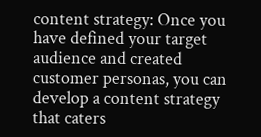content strategy: Once you have defined your target audience and created customer personas, you can develop a content strategy that caters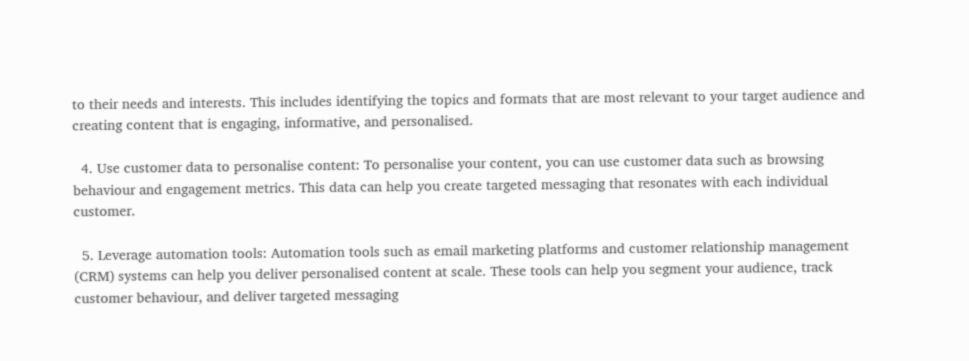to their needs and interests. This includes identifying the topics and formats that are most relevant to your target audience and creating content that is engaging, informative, and personalised.

  4. Use customer data to personalise content: To personalise your content, you can use customer data such as browsing behaviour and engagement metrics. This data can help you create targeted messaging that resonates with each individual customer.

  5. Leverage automation tools: Automation tools such as email marketing platforms and customer relationship management (CRM) systems can help you deliver personalised content at scale. These tools can help you segment your audience, track customer behaviour, and deliver targeted messaging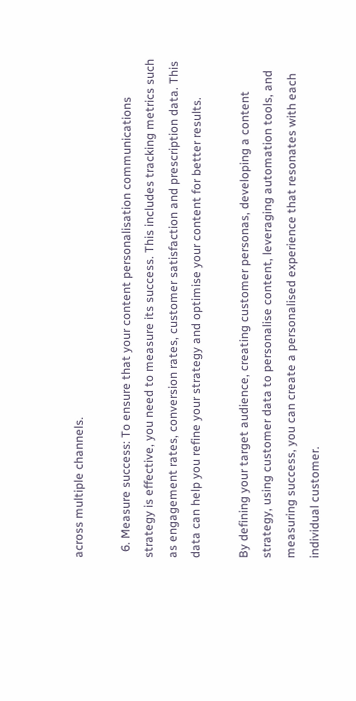across multiple channels.

  6. Measure success: To ensure that your content personalisation communications strategy is effective, you need to measure its success. This includes tracking metrics such as engagement rates, conversion rates, customer satisfaction and prescription data. This data can help you refine your strategy and optimise your content for better results.

By defining your target audience, creating customer personas, developing a content strategy, using customer data to personalise content, leveraging automation tools, and measuring success, you can create a personalised experience that resonates with each individual customer.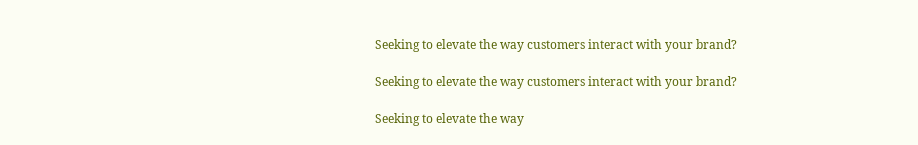Seeking to elevate the way customers interact with your brand?

Seeking to elevate the way customers interact with your brand?

Seeking to elevate the way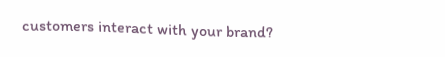customers interact with your brand?